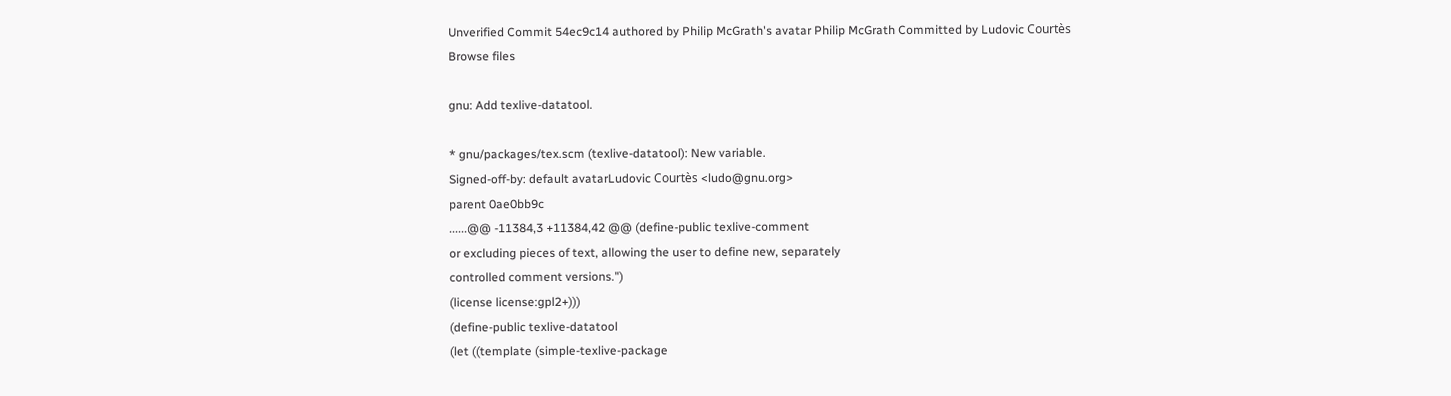Unverified Commit 54ec9c14 authored by Philip McGrath's avatar Philip McGrath Committed by Ludovic Courtès
Browse files

gnu: Add texlive-datatool.

* gnu/packages/tex.scm (texlive-datatool): New variable.
Signed-off-by: default avatarLudovic Courtès <ludo@gnu.org>
parent 0ae0bb9c
......@@ -11384,3 +11384,42 @@ (define-public texlive-comment
or excluding pieces of text, allowing the user to define new, separately
controlled comment versions.")
(license license:gpl2+)))
(define-public texlive-datatool
(let ((template (simple-texlive-package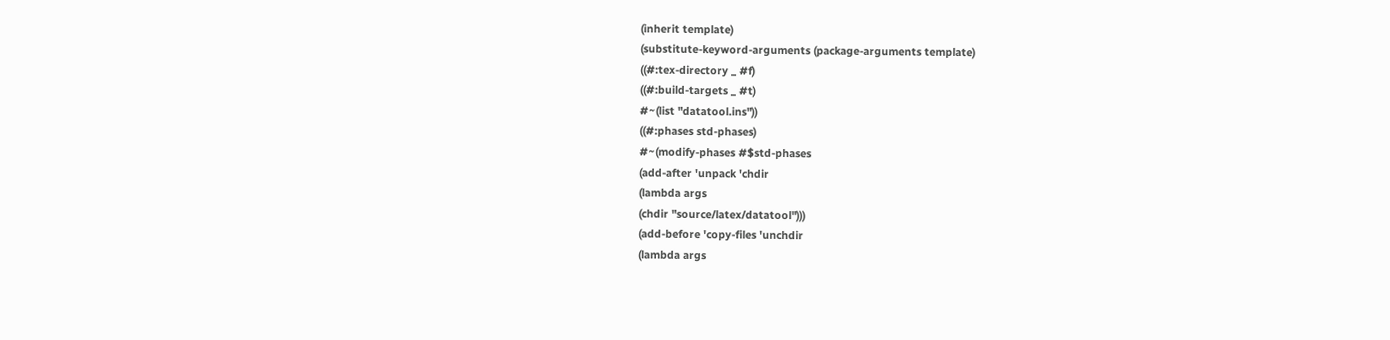(inherit template)
(substitute-keyword-arguments (package-arguments template)
((#:tex-directory _ #f)
((#:build-targets _ #t)
#~(list "datatool.ins"))
((#:phases std-phases)
#~(modify-phases #$std-phases
(add-after 'unpack 'chdir
(lambda args
(chdir "source/latex/datatool")))
(add-before 'copy-files 'unchdir
(lambda args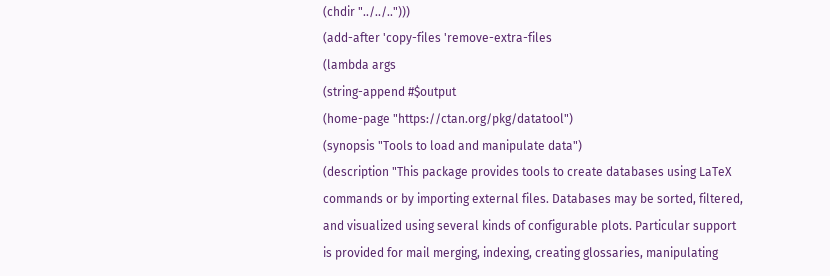(chdir "../../..")))
(add-after 'copy-files 'remove-extra-files
(lambda args
(string-append #$output
(home-page "https://ctan.org/pkg/datatool")
(synopsis "Tools to load and manipulate data")
(description "This package provides tools to create databases using LaTeX
commands or by importing external files. Databases may be sorted, filtered,
and visualized using several kinds of configurable plots. Particular support
is provided for mail merging, indexing, creating glossaries, manipulating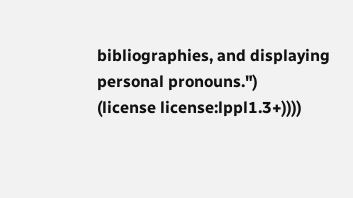bibliographies, and displaying personal pronouns.")
(license license:lppl1.3+))))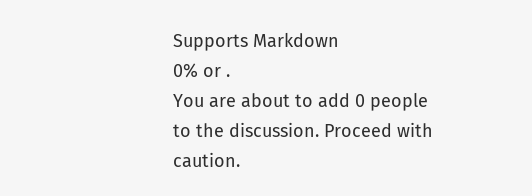Supports Markdown
0% or .
You are about to add 0 people to the discussion. Proceed with caution.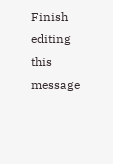Finish editing this message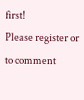first!
Please register or to comment